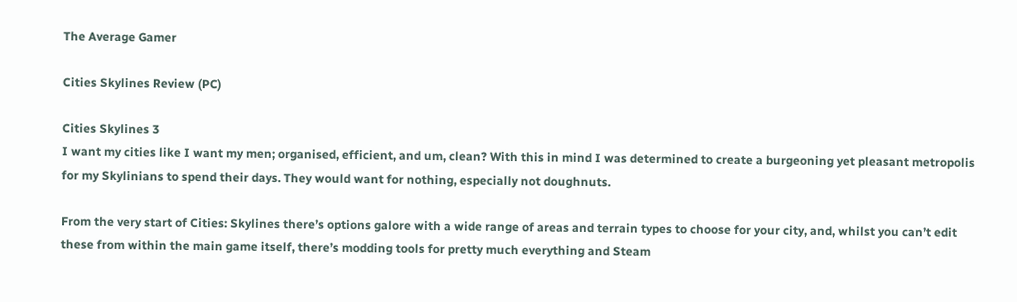The Average Gamer

Cities Skylines Review (PC)

Cities Skylines 3
I want my cities like I want my men; organised, efficient, and um, clean? With this in mind I was determined to create a burgeoning yet pleasant metropolis for my Skylinians to spend their days. They would want for nothing, especially not doughnuts.

From the very start of Cities: Skylines there’s options galore with a wide range of areas and terrain types to choose for your city, and, whilst you can’t edit these from within the main game itself, there’s modding tools for pretty much everything and Steam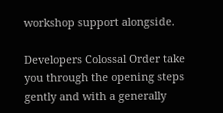workshop support alongside.

Developers Colossal Order take you through the opening steps gently and with a generally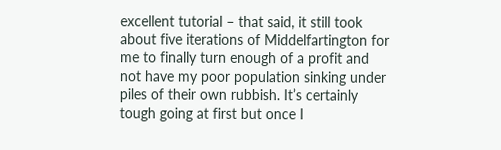excellent tutorial – that said, it still took about five iterations of Middelfartington for me to finally turn enough of a profit and not have my poor population sinking under piles of their own rubbish. It’s certainly tough going at first but once I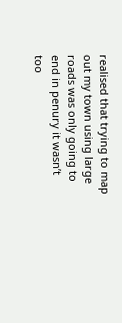realised that trying to map out my town using large roads was only going to end in penury it wasn’t too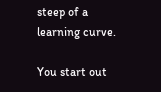steep of a learning curve.

You start out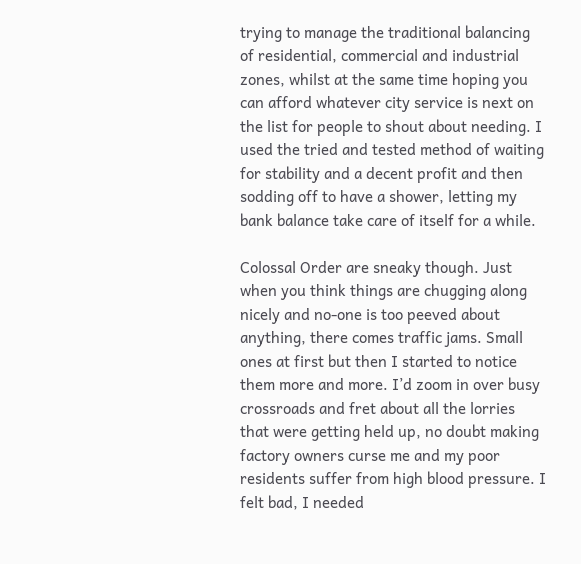trying to manage the traditional balancing of residential, commercial and industrial zones, whilst at the same time hoping you can afford whatever city service is next on the list for people to shout about needing. I used the tried and tested method of waiting for stability and a decent profit and then sodding off to have a shower, letting my bank balance take care of itself for a while.

Colossal Order are sneaky though. Just when you think things are chugging along nicely and no-one is too peeved about anything, there comes traffic jams. Small ones at first but then I started to notice them more and more. I’d zoom in over busy crossroads and fret about all the lorries that were getting held up, no doubt making factory owners curse me and my poor residents suffer from high blood pressure. I felt bad, I needed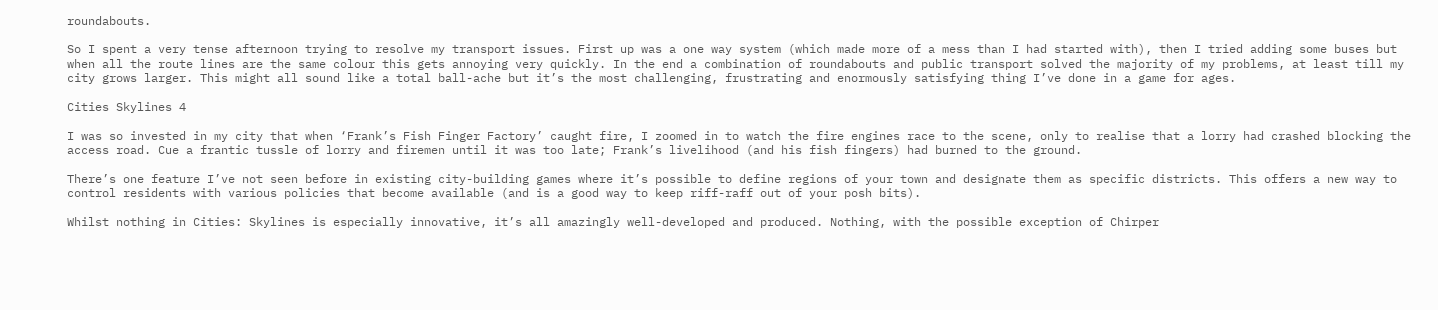roundabouts.

So I spent a very tense afternoon trying to resolve my transport issues. First up was a one way system (which made more of a mess than I had started with), then I tried adding some buses but when all the route lines are the same colour this gets annoying very quickly. In the end a combination of roundabouts and public transport solved the majority of my problems, at least till my city grows larger. This might all sound like a total ball-ache but it’s the most challenging, frustrating and enormously satisfying thing I’ve done in a game for ages.

Cities Skylines 4

I was so invested in my city that when ‘Frank’s Fish Finger Factory’ caught fire, I zoomed in to watch the fire engines race to the scene, only to realise that a lorry had crashed blocking the access road. Cue a frantic tussle of lorry and firemen until it was too late; Frank’s livelihood (and his fish fingers) had burned to the ground.

There’s one feature I’ve not seen before in existing city-building games where it’s possible to define regions of your town and designate them as specific districts. This offers a new way to control residents with various policies that become available (and is a good way to keep riff-raff out of your posh bits).

Whilst nothing in Cities: Skylines is especially innovative, it’s all amazingly well-developed and produced. Nothing, with the possible exception of Chirper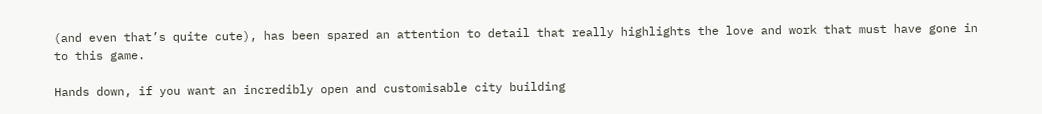(and even that’s quite cute), has been spared an attention to detail that really highlights the love and work that must have gone in to this game.

Hands down, if you want an incredibly open and customisable city building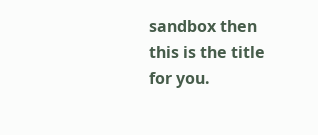sandbox then this is the title for you.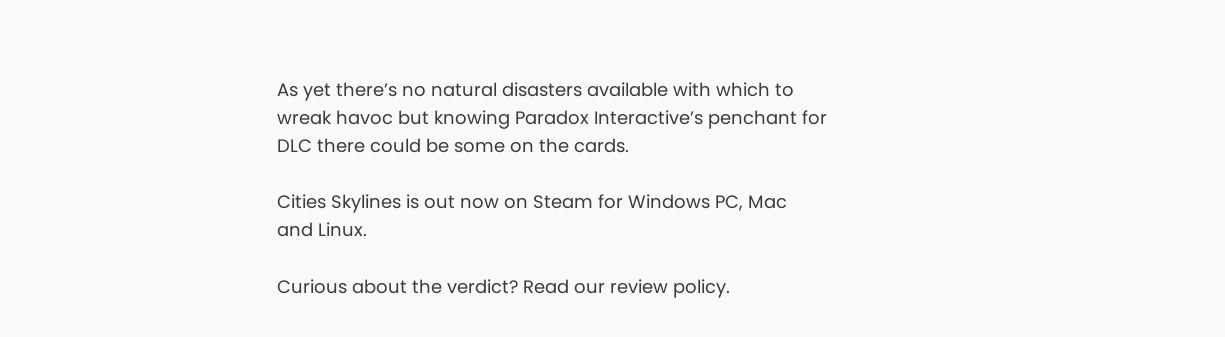As yet there’s no natural disasters available with which to wreak havoc but knowing Paradox Interactive’s penchant for DLC there could be some on the cards.

Cities Skylines is out now on Steam for Windows PC, Mac and Linux.

Curious about the verdict? Read our review policy.